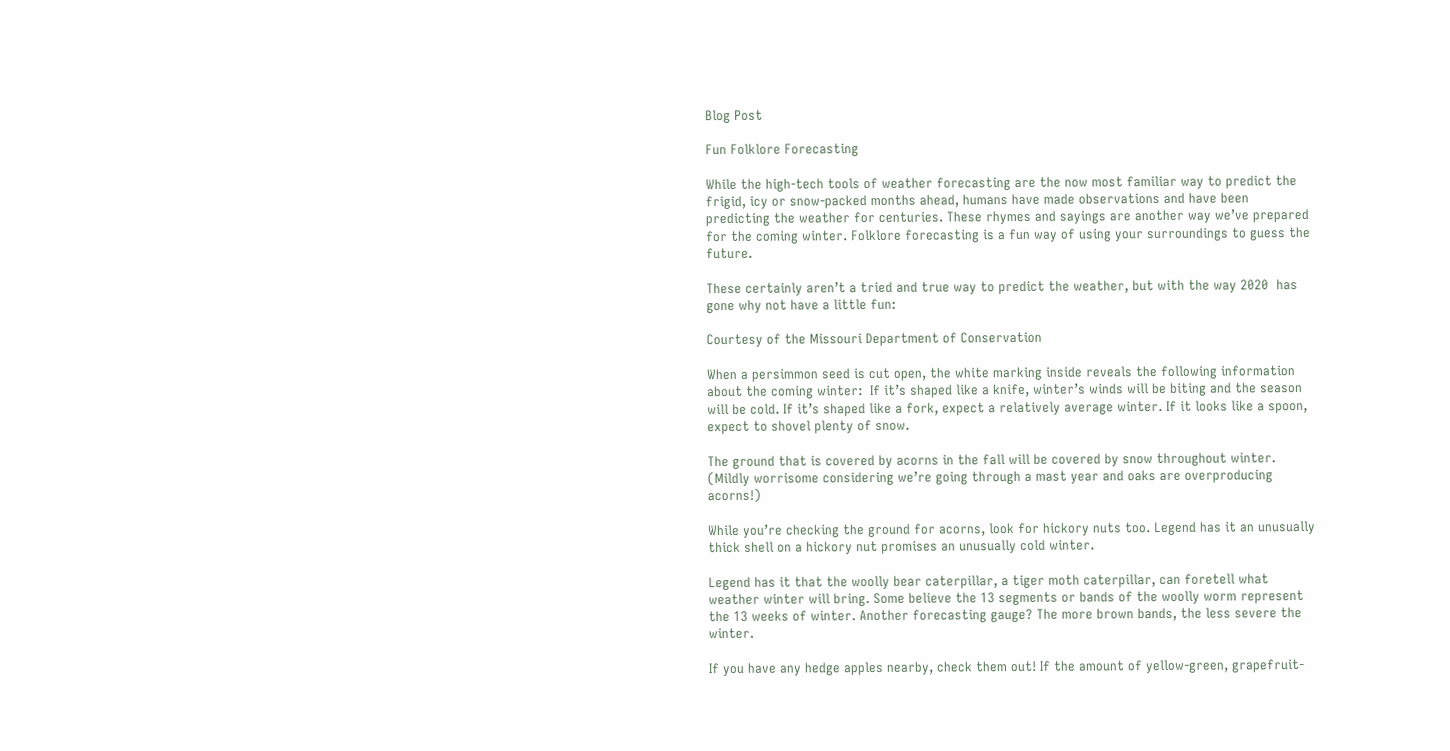Blog Post

Fun Folklore Forecasting

While the high-tech tools of weather forecasting are the now most familiar way to predict the frigid, icy or snow-packed months ahead, humans have made observations and have been predicting the weather for centuries. These rhymes and sayings are another way we’ve prepared for the coming winter. Folklore forecasting is a fun way of using your surroundings to guess the future.

These certainly aren’t a tried and true way to predict the weather, but with the way 2020  has gone why not have a little fun:

Courtesy of the Missouri Department of Conservation

When a persimmon seed is cut open, the white marking inside reveals the following information about the coming winter:  If it’s shaped like a knife, winter’s winds will be biting and the season will be cold. If it’s shaped like a fork, expect a relatively average winter. If it looks like a spoon, expect to shovel plenty of snow.

The ground that is covered by acorns in the fall will be covered by snow throughout winter. (Mildly worrisome considering we’re going through a mast year and oaks are overproducing acorns!)

While you’re checking the ground for acorns, look for hickory nuts too. Legend has it an unusually thick shell on a hickory nut promises an unusually cold winter.

Legend has it that the woolly bear caterpillar, a tiger moth caterpillar, can foretell what weather winter will bring. Some believe the 13 segments or bands of the woolly worm represent the 13 weeks of winter. Another forecasting gauge? The more brown bands, the less severe the winter.

If you have any hedge apples nearby, check them out! If the amount of yellow-green, grapefruit-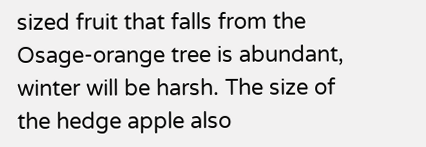sized fruit that falls from the Osage-orange tree is abundant, winter will be harsh. The size of the hedge apple also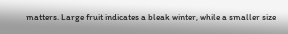matters. Large fruit indicates a bleak winter, while a smaller size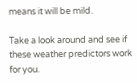means it will be mild.

Take a look around and see if these weather predictors work for you.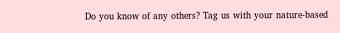Do you know of any others? Tag us with your nature-based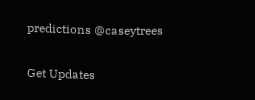predictions @caseytrees

Get Updates